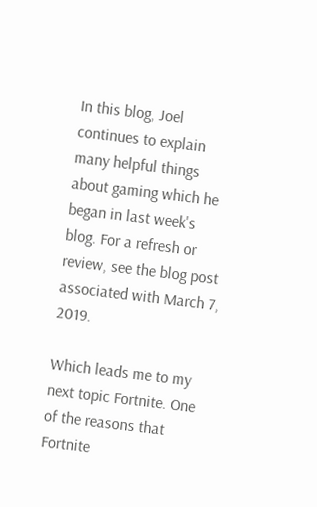In this blog, Joel continues to explain many helpful things about gaming which he began in last week's blog. For a refresh or review, see the blog post associated with March 7, 2019.

Which leads me to my next topic Fortnite. One of the reasons that Fortnite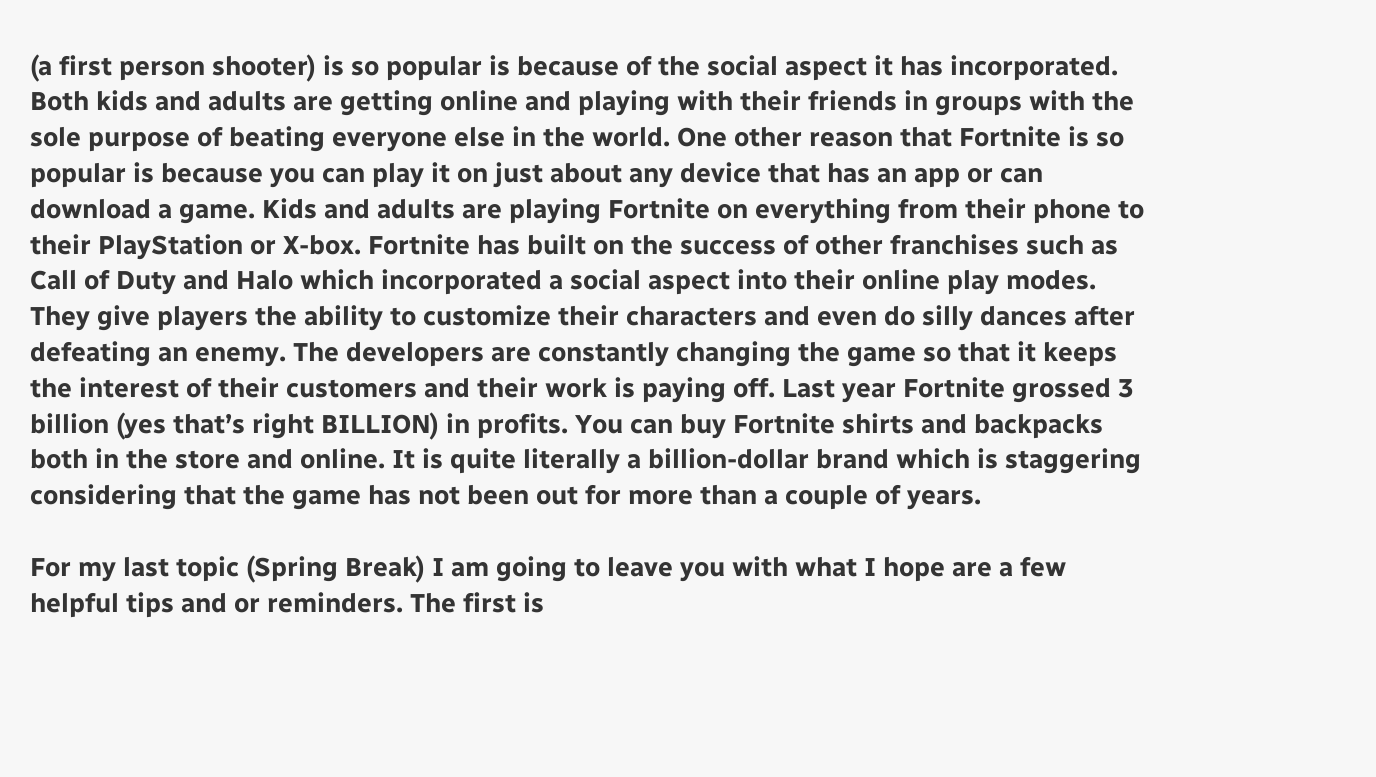(a first person shooter) is so popular is because of the social aspect it has incorporated. Both kids and adults are getting online and playing with their friends in groups with the sole purpose of beating everyone else in the world. One other reason that Fortnite is so popular is because you can play it on just about any device that has an app or can download a game. Kids and adults are playing Fortnite on everything from their phone to their PlayStation or X-box. Fortnite has built on the success of other franchises such as Call of Duty and Halo which incorporated a social aspect into their online play modes. They give players the ability to customize their characters and even do silly dances after defeating an enemy. The developers are constantly changing the game so that it keeps the interest of their customers and their work is paying off. Last year Fortnite grossed 3 billion (yes that’s right BILLION) in profits. You can buy Fortnite shirts and backpacks both in the store and online. It is quite literally a billion-dollar brand which is staggering considering that the game has not been out for more than a couple of years.

For my last topic (Spring Break) I am going to leave you with what I hope are a few helpful tips and or reminders. The first is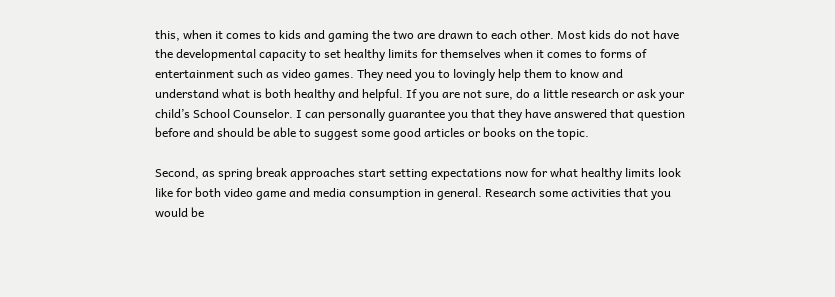this, when it comes to kids and gaming the two are drawn to each other. Most kids do not have the developmental capacity to set healthy limits for themselves when it comes to forms of entertainment such as video games. They need you to lovingly help them to know and understand what is both healthy and helpful. If you are not sure, do a little research or ask your child’s School Counselor. I can personally guarantee you that they have answered that question before and should be able to suggest some good articles or books on the topic.

Second, as spring break approaches start setting expectations now for what healthy limits look like for both video game and media consumption in general. Research some activities that you would be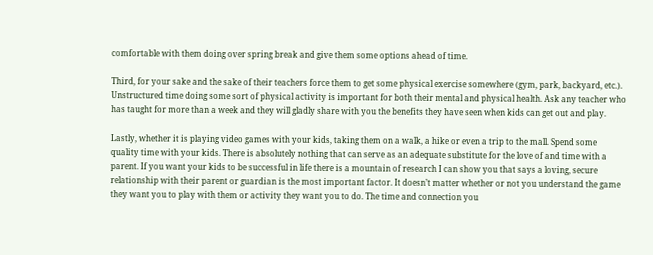comfortable with them doing over spring break and give them some options ahead of time.

Third, for your sake and the sake of their teachers force them to get some physical exercise somewhere (gym, park, backyard, etc.). Unstructured time doing some sort of physical activity is important for both their mental and physical health. Ask any teacher who has taught for more than a week and they will gladly share with you the benefits they have seen when kids can get out and play.

Lastly, whether it is playing video games with your kids, taking them on a walk, a hike or even a trip to the mall. Spend some quality time with your kids. There is absolutely nothing that can serve as an adequate substitute for the love of and time with a parent. If you want your kids to be successful in life there is a mountain of research I can show you that says a loving, secure relationship with their parent or guardian is the most important factor. It doesn’t matter whether or not you understand the game they want you to play with them or activity they want you to do. The time and connection you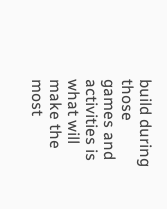build during those games and activities is what will make the most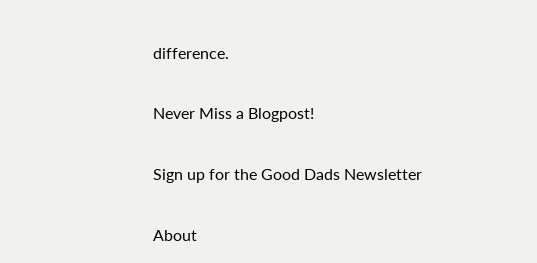difference.

Never Miss a Blogpost!

Sign up for the Good Dads Newsletter

About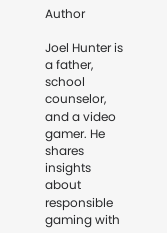Author

Joel Hunter is a father, school counselor, and a video gamer. He shares insights about responsible gaming with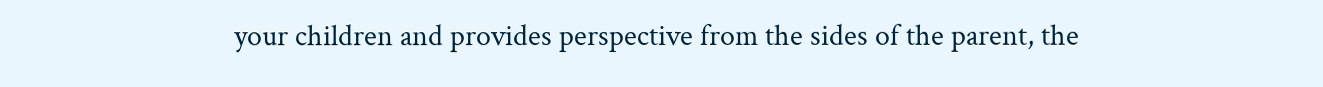your children and provides perspective from the sides of the parent, the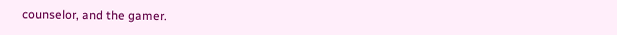counselor, and the gamer.